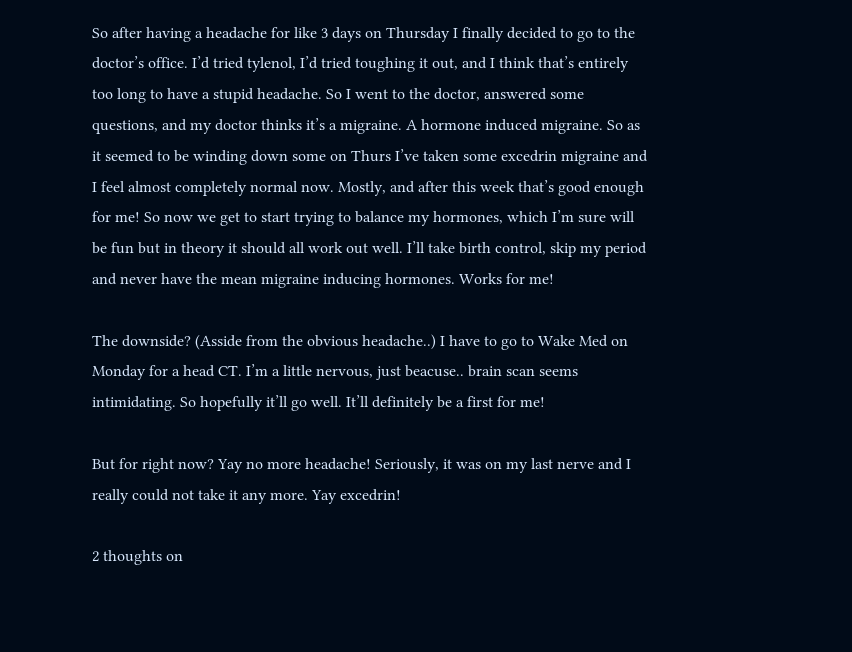So after having a headache for like 3 days on Thursday I finally decided to go to the doctor’s office. I’d tried tylenol, I’d tried toughing it out, and I think that’s entirely too long to have a stupid headache. So I went to the doctor, answered some questions, and my doctor thinks it’s a migraine. A hormone induced migraine. So as it seemed to be winding down some on Thurs I’ve taken some excedrin migraine and I feel almost completely normal now. Mostly, and after this week that’s good enough for me! So now we get to start trying to balance my hormones, which I’m sure will be fun but in theory it should all work out well. I’ll take birth control, skip my period and never have the mean migraine inducing hormones. Works for me!

The downside? (Asside from the obvious headache..) I have to go to Wake Med on Monday for a head CT. I’m a little nervous, just beacuse.. brain scan seems intimidating. So hopefully it’ll go well. It’ll definitely be a first for me!

But for right now? Yay no more headache! Seriously, it was on my last nerve and I really could not take it any more. Yay excedrin!

2 thoughts on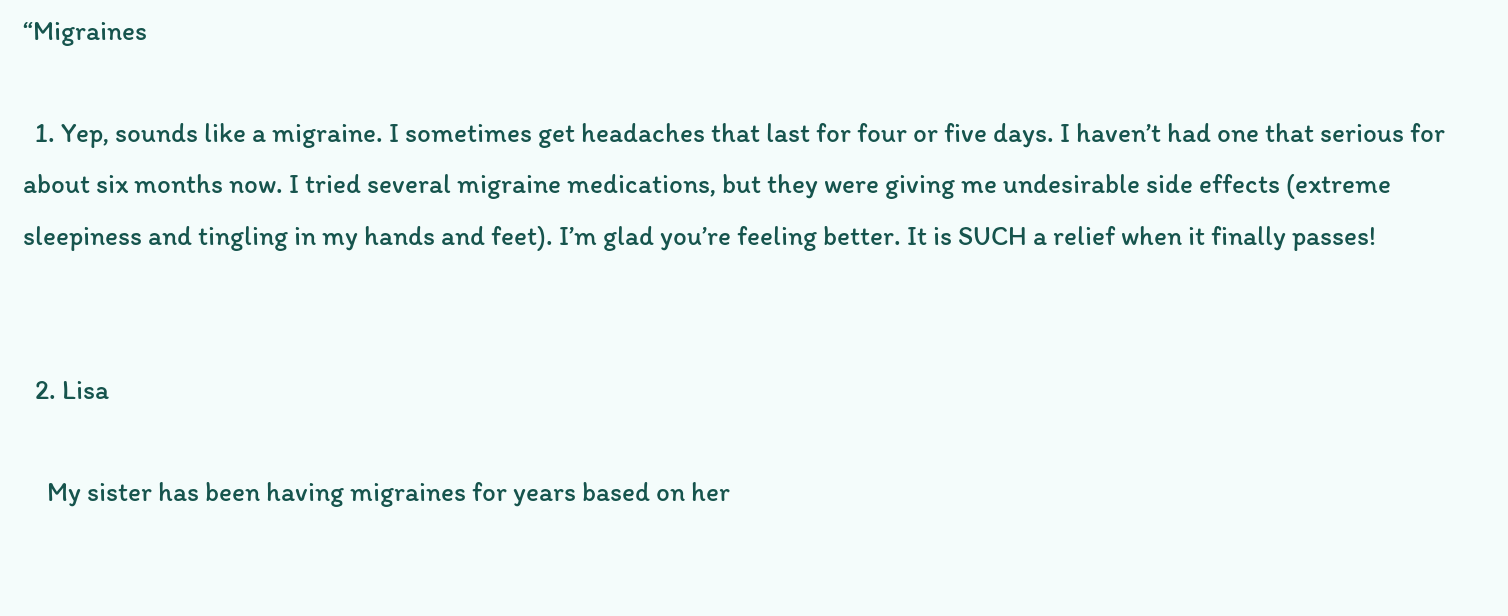“Migraines

  1. Yep, sounds like a migraine. I sometimes get headaches that last for four or five days. I haven’t had one that serious for about six months now. I tried several migraine medications, but they were giving me undesirable side effects (extreme sleepiness and tingling in my hands and feet). I’m glad you’re feeling better. It is SUCH a relief when it finally passes!


  2. Lisa

    My sister has been having migraines for years based on her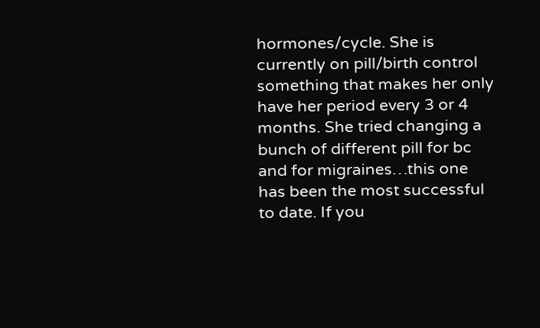hormones/cycle. She is currently on pill/birth control something that makes her only have her period every 3 or 4 months. She tried changing a bunch of different pill for bc and for migraines…this one has been the most successful to date. If you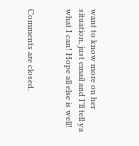want to know more on her situation, just email and I’ll tell ya what I can! Hope all else is well!


Comments are closed.